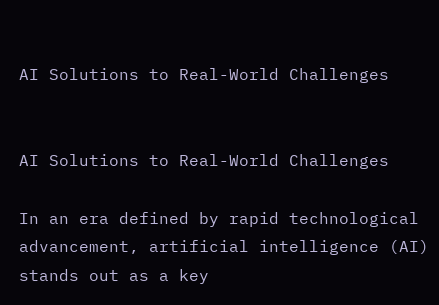AI Solutions to Real-World Challenges


AI Solutions to Real-World Challenges

In an era defined by rapid technological advancement, artificial intelligence (AI) stands out as a key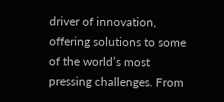driver of innovation, offering solutions to some of the world’s most pressing challenges. From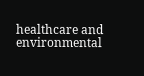healthcare and environmental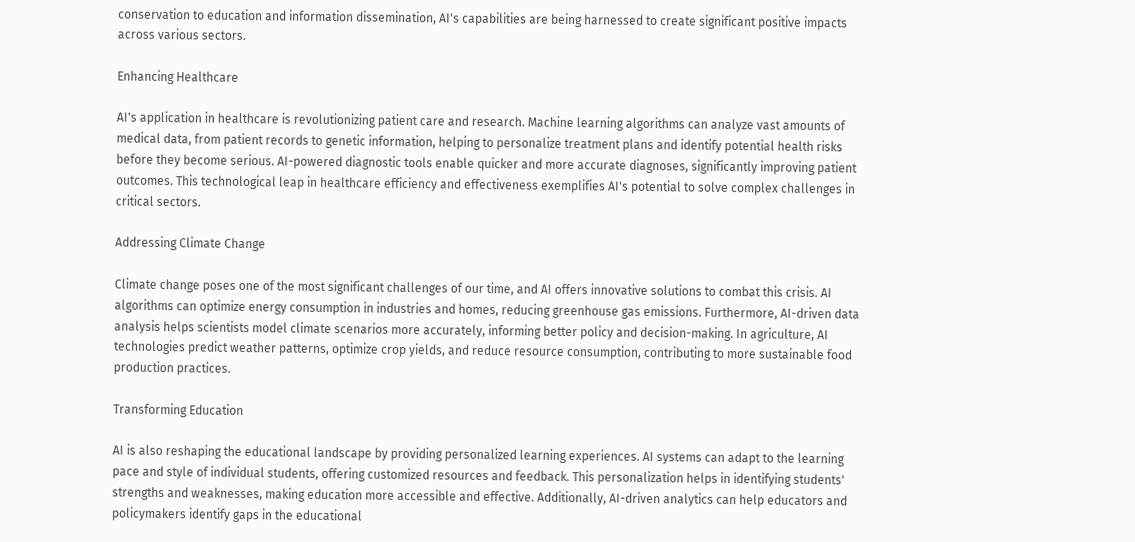conservation to education and information dissemination, AI's capabilities are being harnessed to create significant positive impacts across various sectors.

Enhancing Healthcare

AI's application in healthcare is revolutionizing patient care and research. Machine learning algorithms can analyze vast amounts of medical data, from patient records to genetic information, helping to personalize treatment plans and identify potential health risks before they become serious. AI-powered diagnostic tools enable quicker and more accurate diagnoses, significantly improving patient outcomes. This technological leap in healthcare efficiency and effectiveness exemplifies AI's potential to solve complex challenges in critical sectors.

Addressing Climate Change

Climate change poses one of the most significant challenges of our time, and AI offers innovative solutions to combat this crisis. AI algorithms can optimize energy consumption in industries and homes, reducing greenhouse gas emissions. Furthermore, AI-driven data analysis helps scientists model climate scenarios more accurately, informing better policy and decision-making. In agriculture, AI technologies predict weather patterns, optimize crop yields, and reduce resource consumption, contributing to more sustainable food production practices.

Transforming Education

AI is also reshaping the educational landscape by providing personalized learning experiences. AI systems can adapt to the learning pace and style of individual students, offering customized resources and feedback. This personalization helps in identifying students' strengths and weaknesses, making education more accessible and effective. Additionally, AI-driven analytics can help educators and policymakers identify gaps in the educational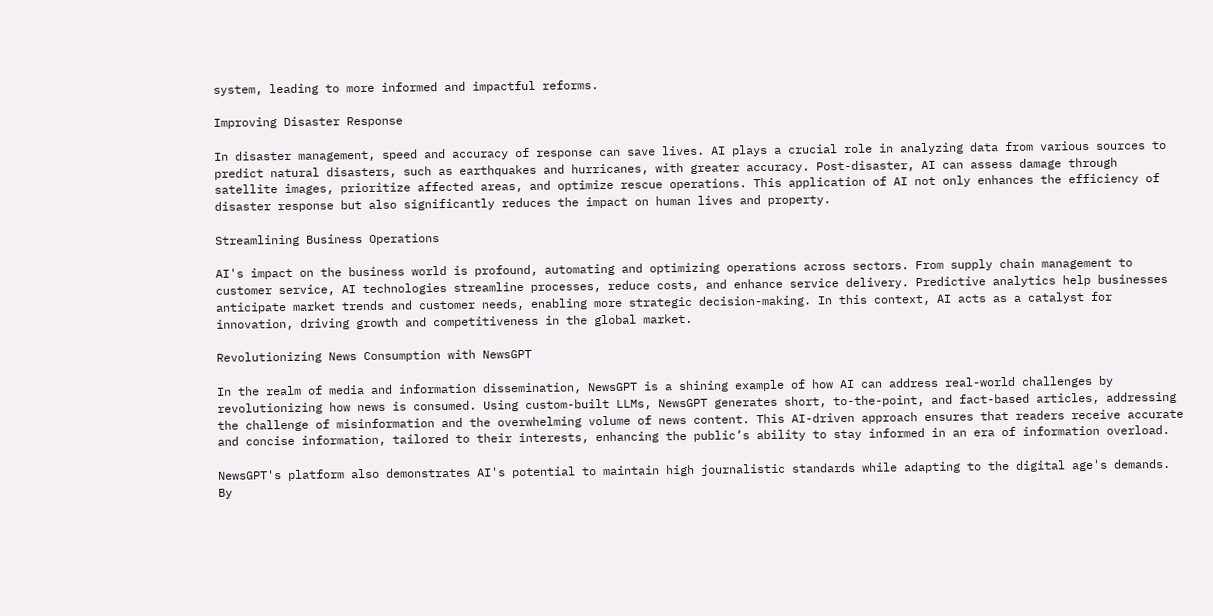system, leading to more informed and impactful reforms.

Improving Disaster Response

In disaster management, speed and accuracy of response can save lives. AI plays a crucial role in analyzing data from various sources to predict natural disasters, such as earthquakes and hurricanes, with greater accuracy. Post-disaster, AI can assess damage through satellite images, prioritize affected areas, and optimize rescue operations. This application of AI not only enhances the efficiency of disaster response but also significantly reduces the impact on human lives and property.

Streamlining Business Operations

AI's impact on the business world is profound, automating and optimizing operations across sectors. From supply chain management to customer service, AI technologies streamline processes, reduce costs, and enhance service delivery. Predictive analytics help businesses anticipate market trends and customer needs, enabling more strategic decision-making. In this context, AI acts as a catalyst for innovation, driving growth and competitiveness in the global market.

Revolutionizing News Consumption with NewsGPT

In the realm of media and information dissemination, NewsGPT is a shining example of how AI can address real-world challenges by revolutionizing how news is consumed. Using custom-built LLMs, NewsGPT generates short, to-the-point, and fact-based articles, addressing the challenge of misinformation and the overwhelming volume of news content. This AI-driven approach ensures that readers receive accurate and concise information, tailored to their interests, enhancing the public’s ability to stay informed in an era of information overload.

NewsGPT's platform also demonstrates AI's potential to maintain high journalistic standards while adapting to the digital age's demands. By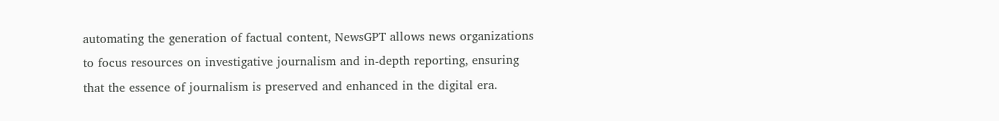automating the generation of factual content, NewsGPT allows news organizations to focus resources on investigative journalism and in-depth reporting, ensuring that the essence of journalism is preserved and enhanced in the digital era.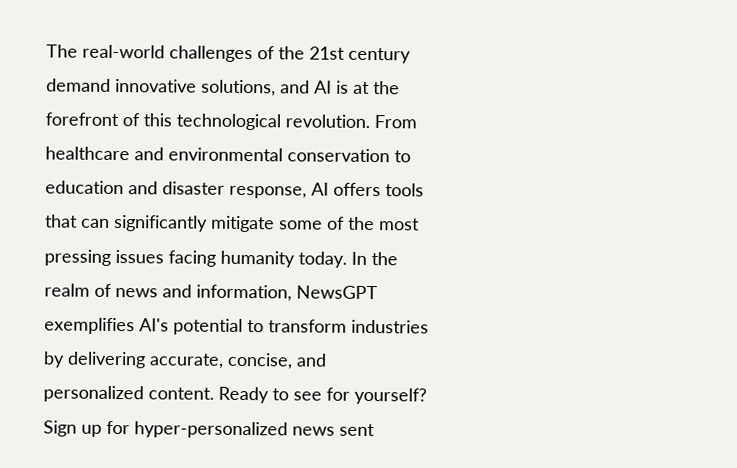The real-world challenges of the 21st century demand innovative solutions, and AI is at the forefront of this technological revolution. From healthcare and environmental conservation to education and disaster response, AI offers tools that can significantly mitigate some of the most pressing issues facing humanity today. In the realm of news and information, NewsGPT exemplifies AI's potential to transform industries by delivering accurate, concise, and personalized content. Ready to see for yourself? Sign up for hyper-personalized news sent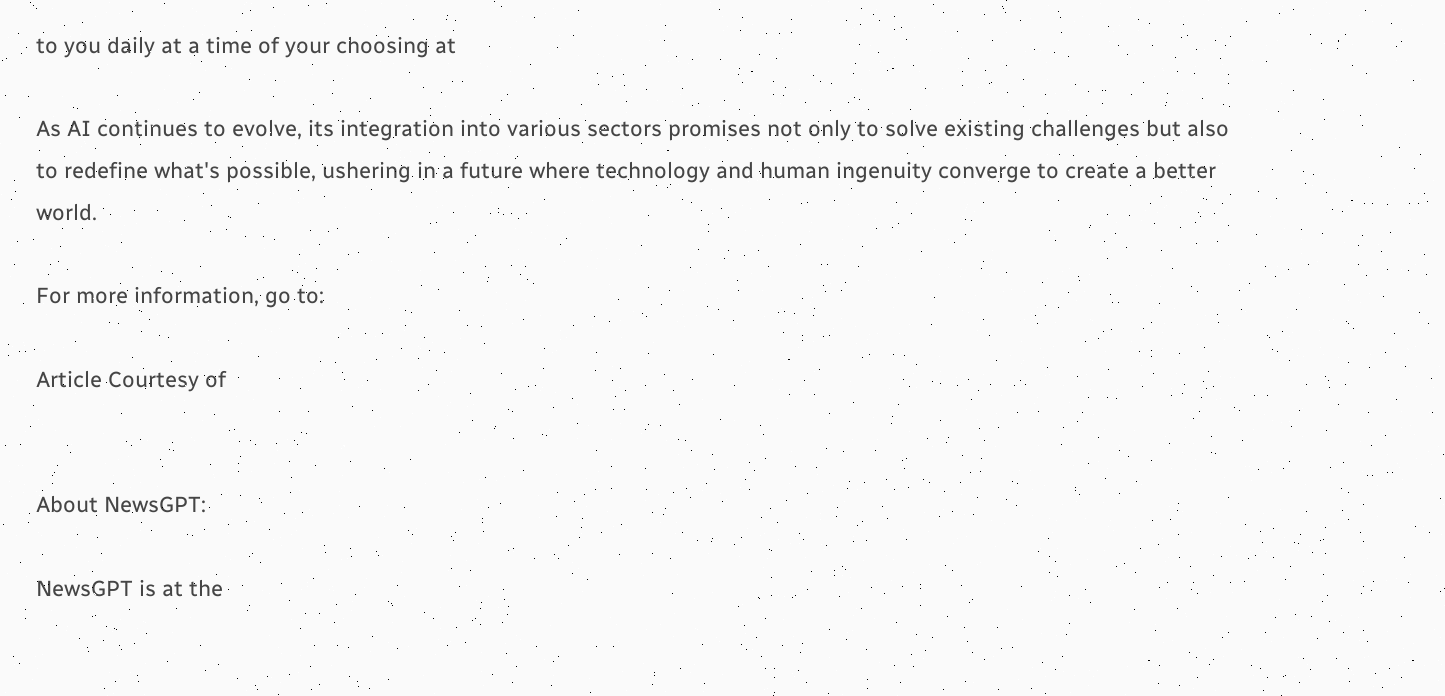to you daily at a time of your choosing at

As AI continues to evolve, its integration into various sectors promises not only to solve existing challenges but also to redefine what's possible, ushering in a future where technology and human ingenuity converge to create a better world.

For more information, go to:

Article Courtesy of


About NewsGPT:

NewsGPT is at the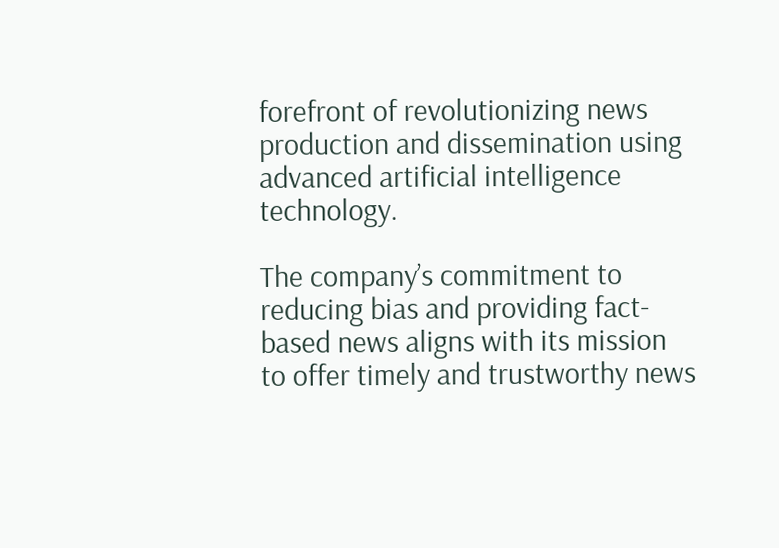forefront of revolutionizing news production and dissemination using advanced artificial intelligence technology.

The company’s commitment to reducing bias and providing fact-based news aligns with its mission to offer timely and trustworthy news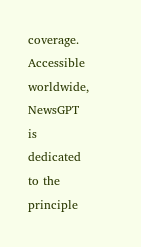coverage. Accessible worldwide, NewsGPT is dedicated to the principle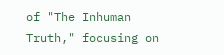of "The Inhuman Truth," focusing on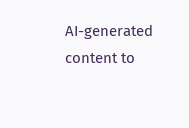AI-generated content to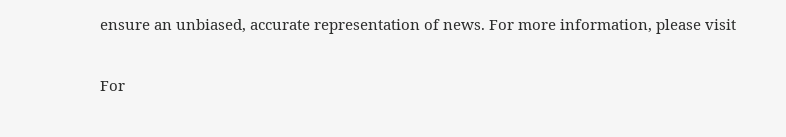ensure an unbiased, accurate representation of news. For more information, please visit

For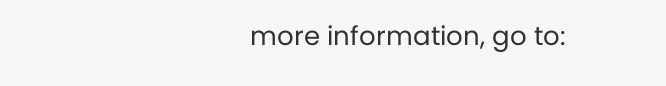more information, go to: